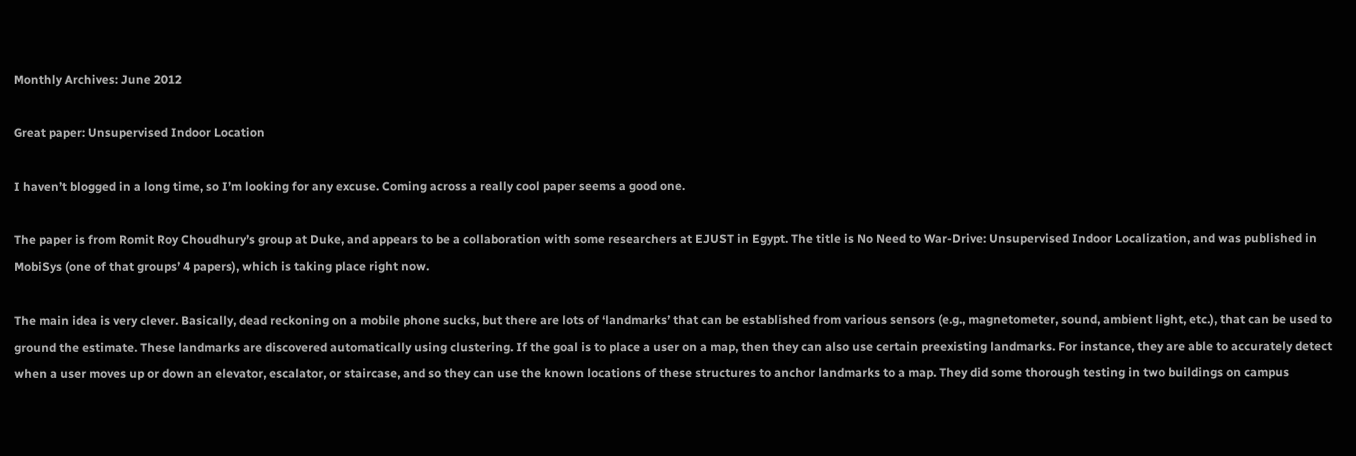Monthly Archives: June 2012

Great paper: Unsupervised Indoor Location

I haven’t blogged in a long time, so I’m looking for any excuse. Coming across a really cool paper seems a good one.

The paper is from Romit Roy Choudhury’s group at Duke, and appears to be a collaboration with some researchers at EJUST in Egypt. The title is No Need to War-Drive: Unsupervised Indoor Localization, and was published in MobiSys (one of that groups’ 4 papers), which is taking place right now.

The main idea is very clever. Basically, dead reckoning on a mobile phone sucks, but there are lots of ‘landmarks’ that can be established from various sensors (e.g., magnetometer, sound, ambient light, etc.), that can be used to ground the estimate. These landmarks are discovered automatically using clustering. If the goal is to place a user on a map, then they can also use certain preexisting landmarks. For instance, they are able to accurately detect when a user moves up or down an elevator, escalator, or staircase, and so they can use the known locations of these structures to anchor landmarks to a map. They did some thorough testing in two buildings on campus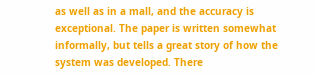as well as in a mall, and the accuracy is exceptional. The paper is written somewhat informally, but tells a great story of how the system was developed. There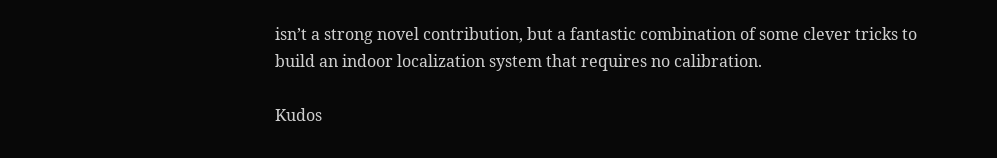isn’t a strong novel contribution, but a fantastic combination of some clever tricks to build an indoor localization system that requires no calibration.

Kudos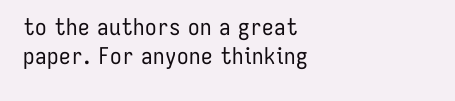to the authors on a great paper. For anyone thinking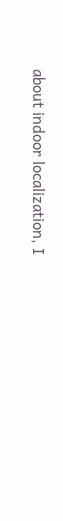about indoor localization, I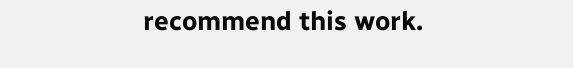recommend this work.